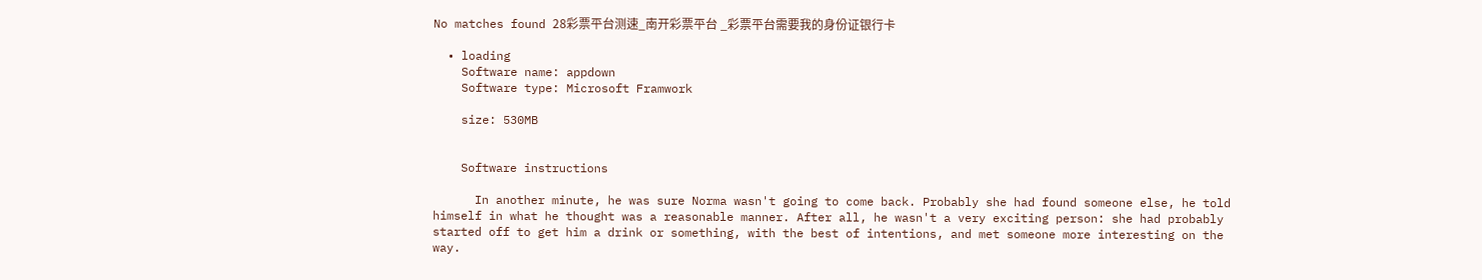No matches found 28彩票平台测速_南开彩票平台 _彩票平台需要我的身份证银行卡

  • loading
    Software name: appdown
    Software type: Microsoft Framwork

    size: 530MB


    Software instructions

      In another minute, he was sure Norma wasn't going to come back. Probably she had found someone else, he told himself in what he thought was a reasonable manner. After all, he wasn't a very exciting person: she had probably started off to get him a drink or something, with the best of intentions, and met someone more interesting on the way.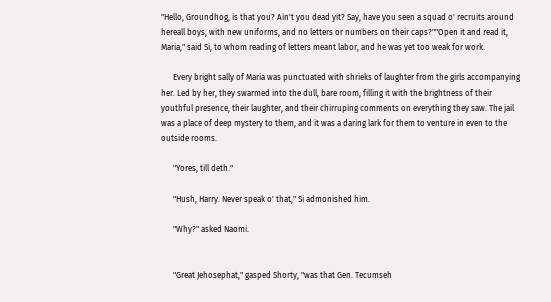"Hello, Groundhog, is that you? Ain't you dead yit? Say, have you seen a squad o' recruits around hereall boys, with new uniforms, and no letters or numbers on their caps?""Open it and read it, Maria," said Si, to whom reading of letters meant labor, and he was yet too weak for work.

      Every bright sally of Maria was punctuated with shrieks of laughter from the girls accompanying her. Led by her, they swarmed into the dull, bare room, filling it with the brightness of their youthful presence, their laughter, and their chirruping comments on everything they saw. The jail was a place of deep mystery to them, and it was a daring lark for them to venture in even to the outside rooms.

      "Yores, till deth."

      "Hush, Harry. Never speak o' that," Si admonished him.

      "Why?" asked Naomi.


      "Great Jehosephat," gasped Shorty, "was that Gen. Tecumseh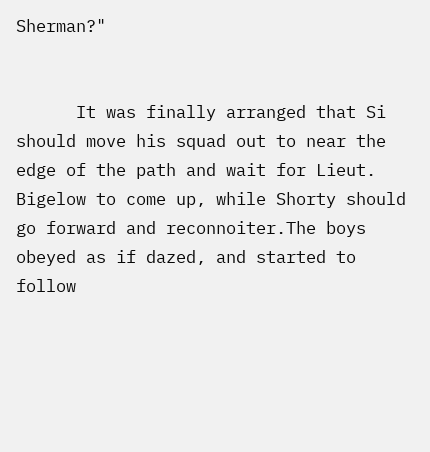Sherman?"


      It was finally arranged that Si should move his squad out to near the edge of the path and wait for Lieut. Bigelow to come up, while Shorty should go forward and reconnoiter.The boys obeyed as if dazed, and started to follow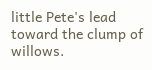little Pete's lead toward the clump of willows.